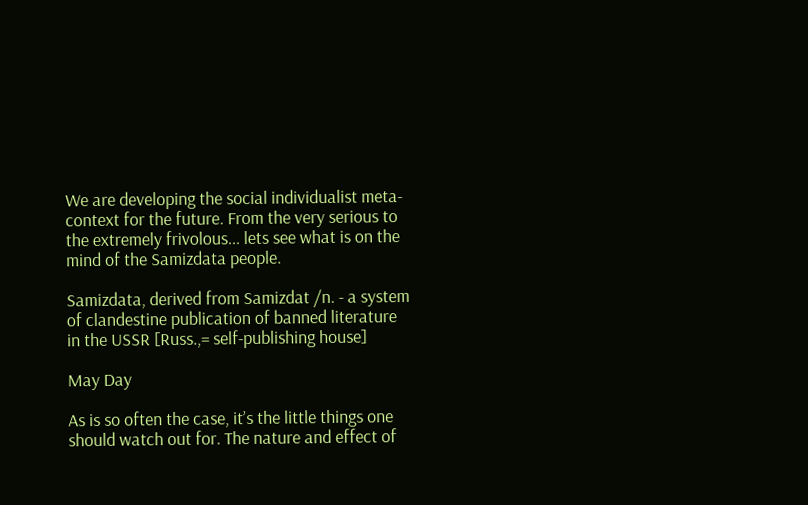We are developing the social individualist meta-context for the future. From the very serious to the extremely frivolous... lets see what is on the mind of the Samizdata people.

Samizdata, derived from Samizdat /n. - a system of clandestine publication of banned literature in the USSR [Russ.,= self-publishing house]

May Day

As is so often the case, it’s the little things one should watch out for. The nature and effect of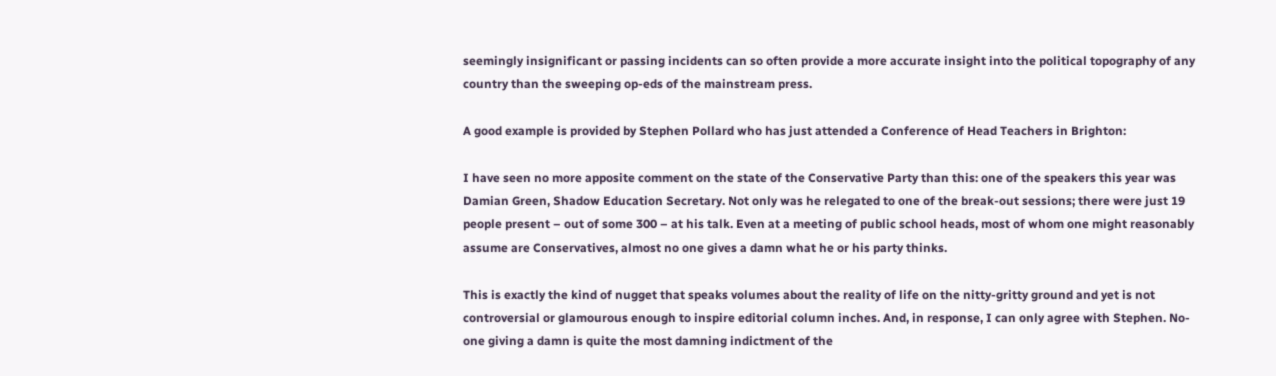seemingly insignificant or passing incidents can so often provide a more accurate insight into the political topography of any country than the sweeping op-eds of the mainstream press.

A good example is provided by Stephen Pollard who has just attended a Conference of Head Teachers in Brighton:

I have seen no more apposite comment on the state of the Conservative Party than this: one of the speakers this year was Damian Green, Shadow Education Secretary. Not only was he relegated to one of the break-out sessions; there were just 19 people present – out of some 300 – at his talk. Even at a meeting of public school heads, most of whom one might reasonably assume are Conservatives, almost no one gives a damn what he or his party thinks.

This is exactly the kind of nugget that speaks volumes about the reality of life on the nitty-gritty ground and yet is not controversial or glamourous enough to inspire editorial column inches. And, in response, I can only agree with Stephen. No-one giving a damn is quite the most damning indictment of the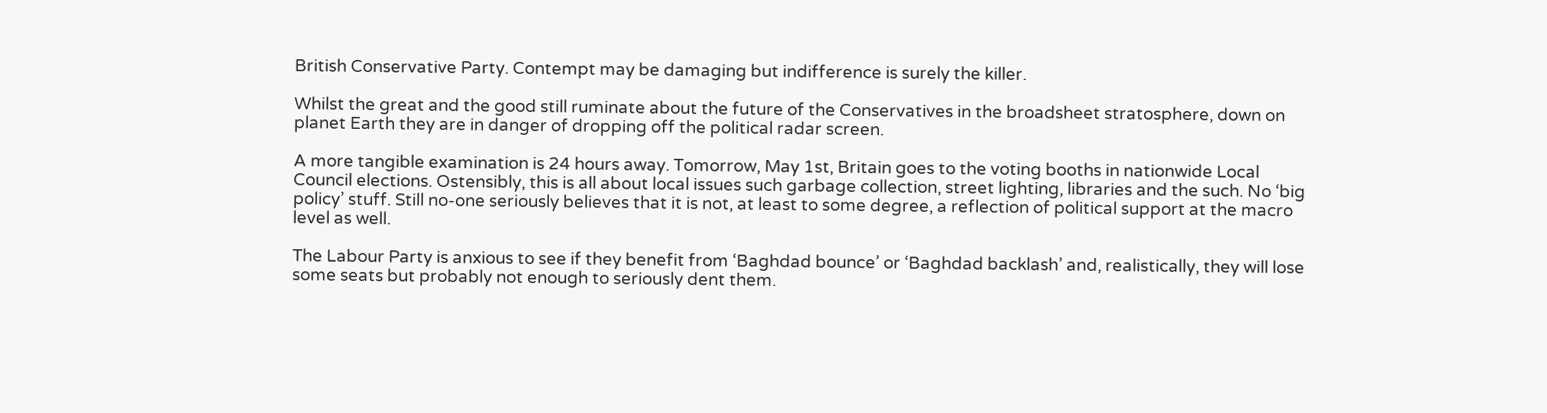British Conservative Party. Contempt may be damaging but indifference is surely the killer.

Whilst the great and the good still ruminate about the future of the Conservatives in the broadsheet stratosphere, down on planet Earth they are in danger of dropping off the political radar screen.

A more tangible examination is 24 hours away. Tomorrow, May 1st, Britain goes to the voting booths in nationwide Local Council elections. Ostensibly, this is all about local issues such garbage collection, street lighting, libraries and the such. No ‘big policy’ stuff. Still no-one seriously believes that it is not, at least to some degree, a reflection of political support at the macro level as well.

The Labour Party is anxious to see if they benefit from ‘Baghdad bounce’ or ‘Baghdad backlash’ and, realistically, they will lose some seats but probably not enough to seriously dent them.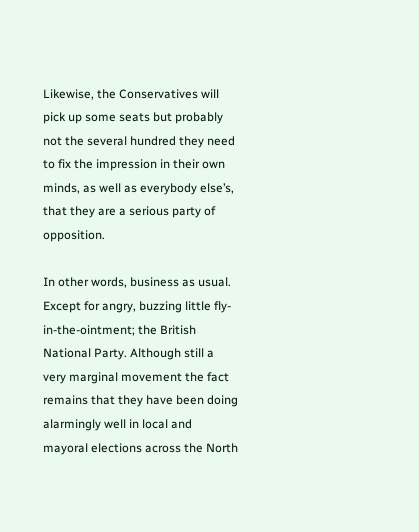Likewise, the Conservatives will pick up some seats but probably not the several hundred they need to fix the impression in their own minds, as well as everybody else’s, that they are a serious party of opposition.

In other words, business as usual. Except for angry, buzzing little fly-in-the-ointment; the British National Party. Although still a very marginal movement the fact remains that they have been doing alarmingly well in local and mayoral elections across the North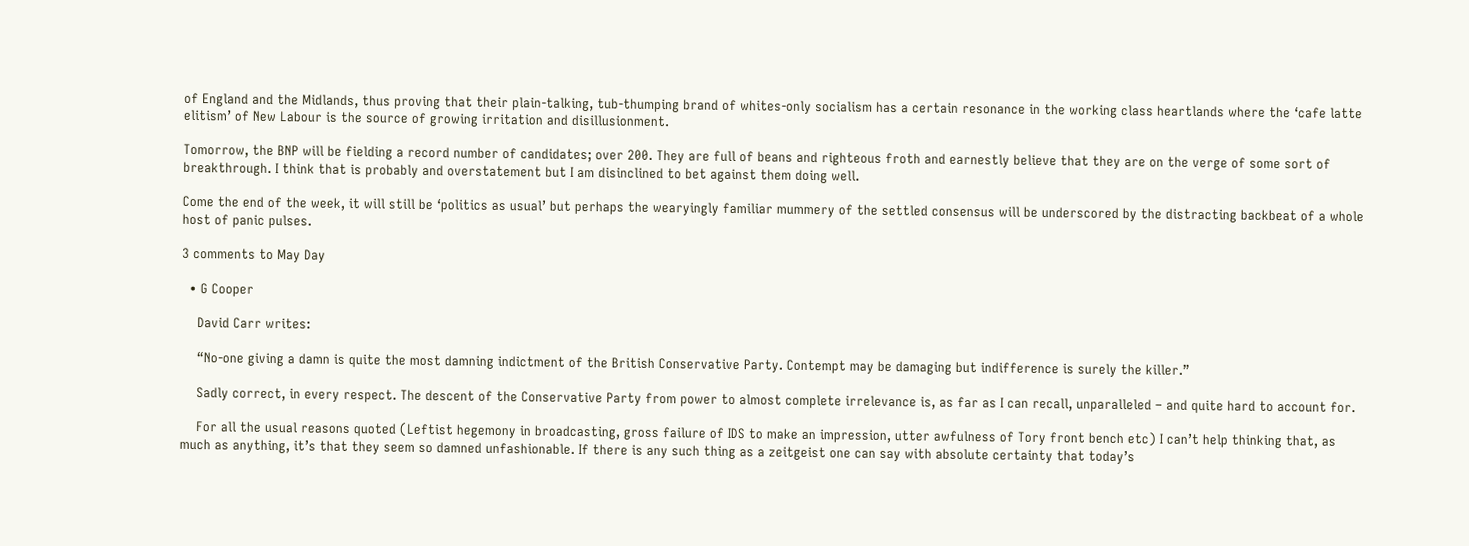of England and the Midlands, thus proving that their plain-talking, tub-thumping brand of whites-only socialism has a certain resonance in the working class heartlands where the ‘cafe latte elitism’ of New Labour is the source of growing irritation and disillusionment.

Tomorrow, the BNP will be fielding a record number of candidates; over 200. They are full of beans and righteous froth and earnestly believe that they are on the verge of some sort of breakthrough. I think that is probably and overstatement but I am disinclined to bet against them doing well.

Come the end of the week, it will still be ‘politics as usual’ but perhaps the wearyingly familiar mummery of the settled consensus will be underscored by the distracting backbeat of a whole host of panic pulses.

3 comments to May Day

  • G Cooper

    David Carr writes:

    “No-one giving a damn is quite the most damning indictment of the British Conservative Party. Contempt may be damaging but indifference is surely the killer.”

    Sadly correct, in every respect. The descent of the Conservative Party from power to almost complete irrelevance is, as far as I can recall, unparalleled – and quite hard to account for.

    For all the usual reasons quoted (Leftist hegemony in broadcasting, gross failure of IDS to make an impression, utter awfulness of Tory front bench etc) I can’t help thinking that, as much as anything, it’s that they seem so damned unfashionable. If there is any such thing as a zeitgeist one can say with absolute certainty that today’s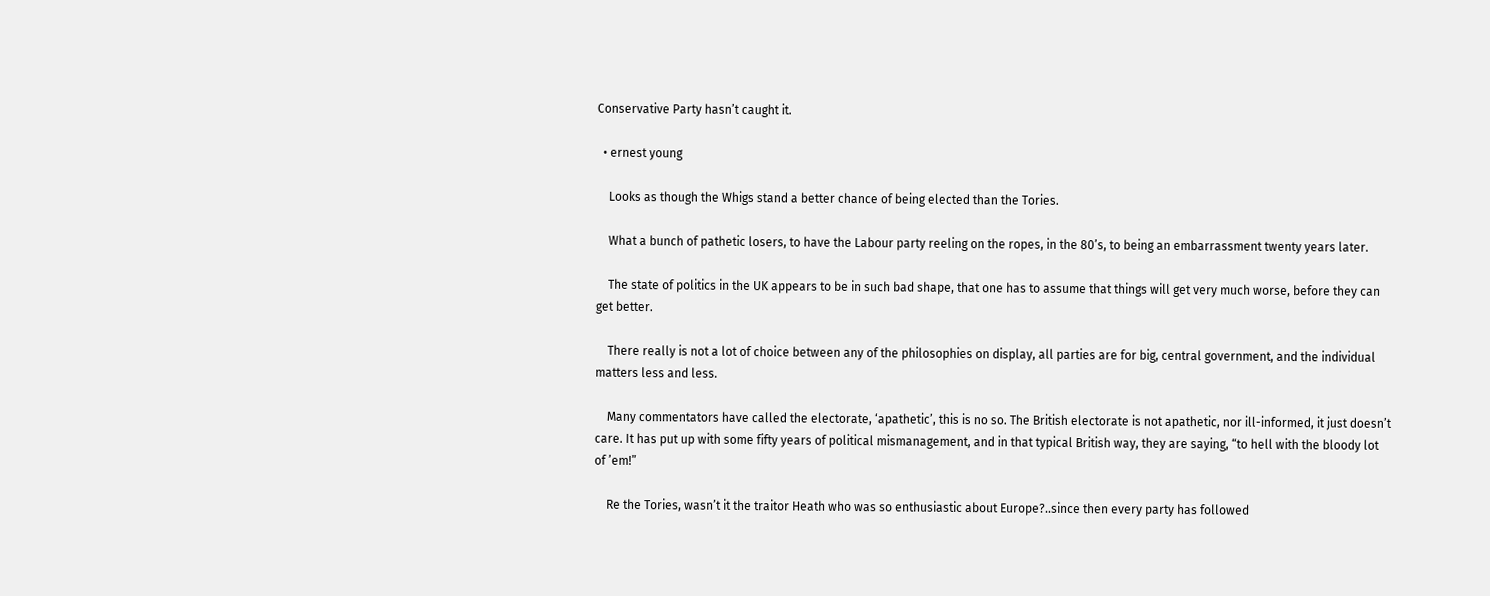Conservative Party hasn’t caught it.

  • ernest young

    Looks as though the Whigs stand a better chance of being elected than the Tories.

    What a bunch of pathetic losers, to have the Labour party reeling on the ropes, in the 80’s, to being an embarrassment twenty years later.

    The state of politics in the UK appears to be in such bad shape, that one has to assume that things will get very much worse, before they can get better.

    There really is not a lot of choice between any of the philosophies on display, all parties are for big, central government, and the individual matters less and less.

    Many commentators have called the electorate, ‘apathetic’, this is no so. The British electorate is not apathetic, nor ill-informed, it just doesn’t care. It has put up with some fifty years of political mismanagement, and in that typical British way, they are saying, “to hell with the bloody lot of ’em!”

    Re the Tories, wasn’t it the traitor Heath who was so enthusiastic about Europe?..since then every party has followed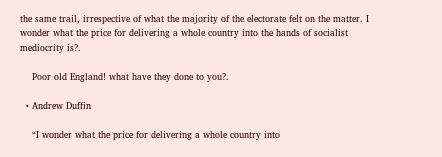the same trail, irrespective of what the majority of the electorate felt on the matter. I wonder what the price for delivering a whole country into the hands of socialist mediocrity is?.

    Poor old England! what have they done to you?.

  • Andrew Duffin

    “I wonder what the price for delivering a whole country into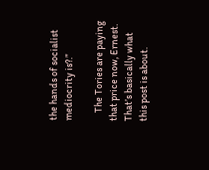the hands of socialist mediocrity is?.”

    The Tories are paying that price now, Ernest. That’s basically what this post is about.